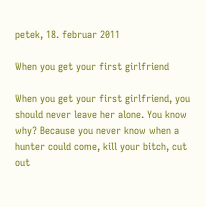petek, 18. februar 2011

When you get your first girlfriend

When you get your first girlfriend, you should never leave her alone. You know why? Because you never know when a hunter could come, kill your bitch, cut out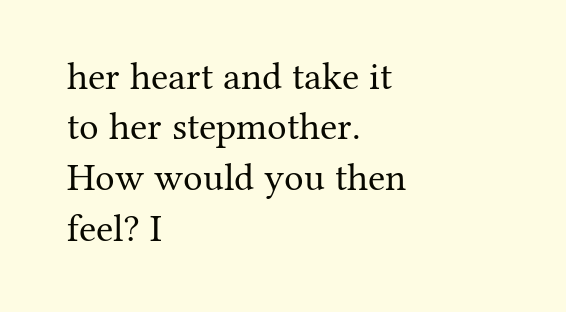her heart and take it to her stepmother. How would you then feel? I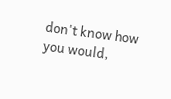don't know how you would,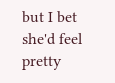but I bet she'd feel pretty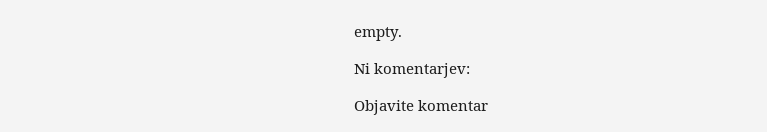empty.

Ni komentarjev:

Objavite komentar